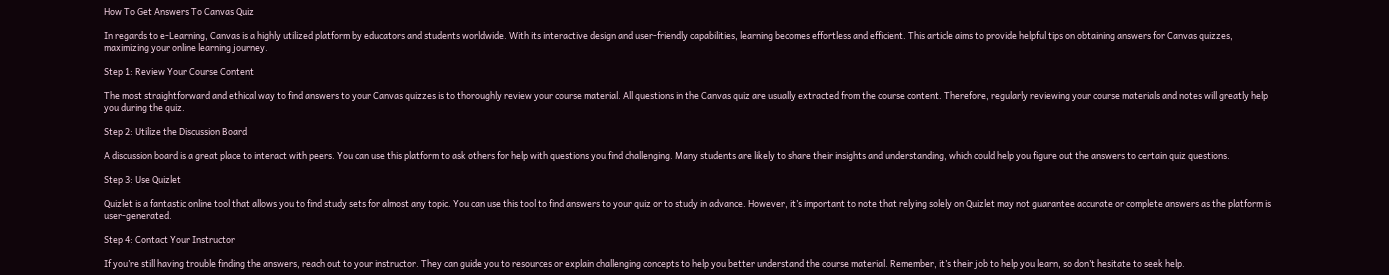How To Get Answers To Canvas Quiz

In regards to e-Learning, Canvas is a highly utilized platform by educators and students worldwide. With its interactive design and user-friendly capabilities, learning becomes effortless and efficient. This article aims to provide helpful tips on obtaining answers for Canvas quizzes, maximizing your online learning journey.

Step 1: Review Your Course Content

The most straightforward and ethical way to find answers to your Canvas quizzes is to thoroughly review your course material. All questions in the Canvas quiz are usually extracted from the course content. Therefore, regularly reviewing your course materials and notes will greatly help you during the quiz.

Step 2: Utilize the Discussion Board

A discussion board is a great place to interact with peers. You can use this platform to ask others for help with questions you find challenging. Many students are likely to share their insights and understanding, which could help you figure out the answers to certain quiz questions.

Step 3: Use Quizlet

Quizlet is a fantastic online tool that allows you to find study sets for almost any topic. You can use this tool to find answers to your quiz or to study in advance. However, it’s important to note that relying solely on Quizlet may not guarantee accurate or complete answers as the platform is user-generated.

Step 4: Contact Your Instructor

If you’re still having trouble finding the answers, reach out to your instructor. They can guide you to resources or explain challenging concepts to help you better understand the course material. Remember, it’s their job to help you learn, so don’t hesitate to seek help.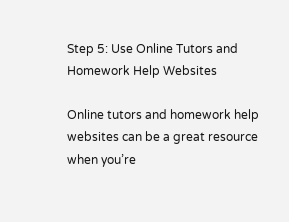Step 5: Use Online Tutors and Homework Help Websites

Online tutors and homework help websites can be a great resource when you’re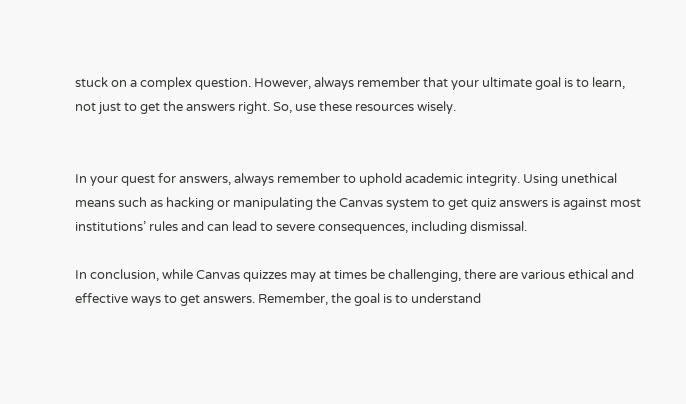stuck on a complex question. However, always remember that your ultimate goal is to learn, not just to get the answers right. So, use these resources wisely.


In your quest for answers, always remember to uphold academic integrity. Using unethical means such as hacking or manipulating the Canvas system to get quiz answers is against most institutions’ rules and can lead to severe consequences, including dismissal.

In conclusion, while Canvas quizzes may at times be challenging, there are various ethical and effective ways to get answers. Remember, the goal is to understand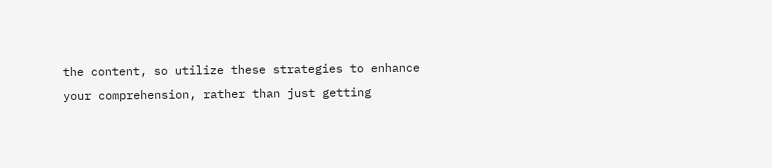the content, so utilize these strategies to enhance your comprehension, rather than just getting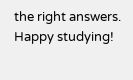the right answers. Happy studying!